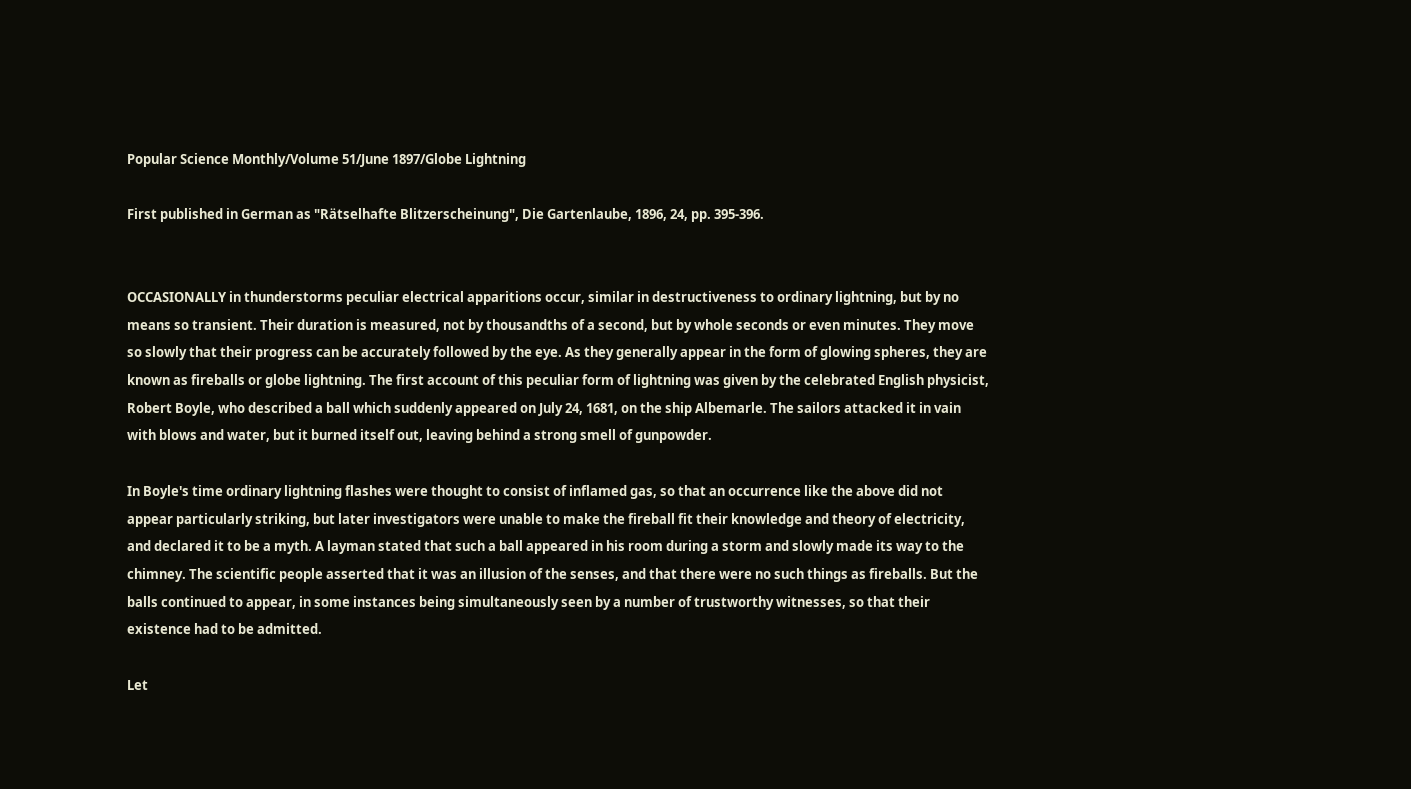Popular Science Monthly/Volume 51/June 1897/Globe Lightning

First published in German as "Rätselhafte Blitzerscheinung", Die Gartenlaube, 1896, 24, pp. 395-396.


OCCASIONALLY in thunderstorms peculiar electrical apparitions occur, similar in destructiveness to ordinary lightning, but by no means so transient. Their duration is measured, not by thousandths of a second, but by whole seconds or even minutes. They move so slowly that their progress can be accurately followed by the eye. As they generally appear in the form of glowing spheres, they are known as fireballs or globe lightning. The first account of this peculiar form of lightning was given by the celebrated English physicist, Robert Boyle, who described a ball which suddenly appeared on July 24, 1681, on the ship Albemarle. The sailors attacked it in vain with blows and water, but it burned itself out, leaving behind a strong smell of gunpowder.

In Boyle's time ordinary lightning flashes were thought to consist of inflamed gas, so that an occurrence like the above did not appear particularly striking, but later investigators were unable to make the fireball fit their knowledge and theory of electricity, and declared it to be a myth. A layman stated that such a ball appeared in his room during a storm and slowly made its way to the chimney. The scientific people asserted that it was an illusion of the senses, and that there were no such things as fireballs. But the balls continued to appear, in some instances being simultaneously seen by a number of trustworthy witnesses, so that their existence had to be admitted.

Let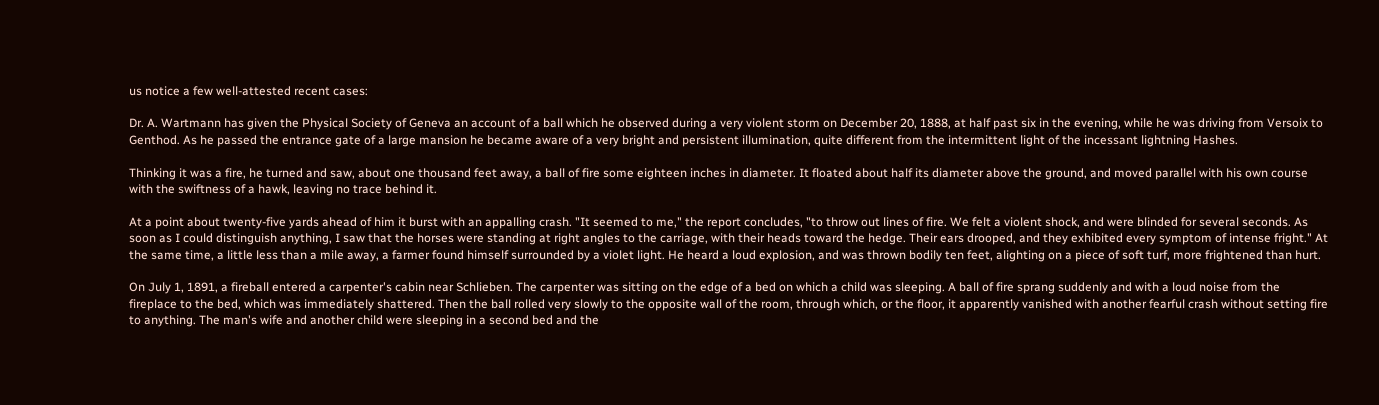us notice a few well-attested recent cases:

Dr. A. Wartmann has given the Physical Society of Geneva an account of a ball which he observed during a very violent storm on December 20, 1888, at half past six in the evening, while he was driving from Versoix to Genthod. As he passed the entrance gate of a large mansion he became aware of a very bright and persistent illumination, quite different from the intermittent light of the incessant lightning Hashes.

Thinking it was a fire, he turned and saw, about one thousand feet away, a ball of fire some eighteen inches in diameter. It floated about half its diameter above the ground, and moved parallel with his own course with the swiftness of a hawk, leaving no trace behind it.

At a point about twenty-five yards ahead of him it burst with an appalling crash. "It seemed to me," the report concludes, "to throw out lines of fire. We felt a violent shock, and were blinded for several seconds. As soon as I could distinguish anything, I saw that the horses were standing at right angles to the carriage, with their heads toward the hedge. Their ears drooped, and they exhibited every symptom of intense fright." At the same time, a little less than a mile away, a farmer found himself surrounded by a violet light. He heard a loud explosion, and was thrown bodily ten feet, alighting on a piece of soft turf, more frightened than hurt.

On July 1, 1891, a fireball entered a carpenter's cabin near Schlieben. The carpenter was sitting on the edge of a bed on which a child was sleeping. A ball of fire sprang suddenly and with a loud noise from the fireplace to the bed, which was immediately shattered. Then the ball rolled very slowly to the opposite wall of the room, through which, or the floor, it apparently vanished with another fearful crash without setting fire to anything. The man's wife and another child were sleeping in a second bed and the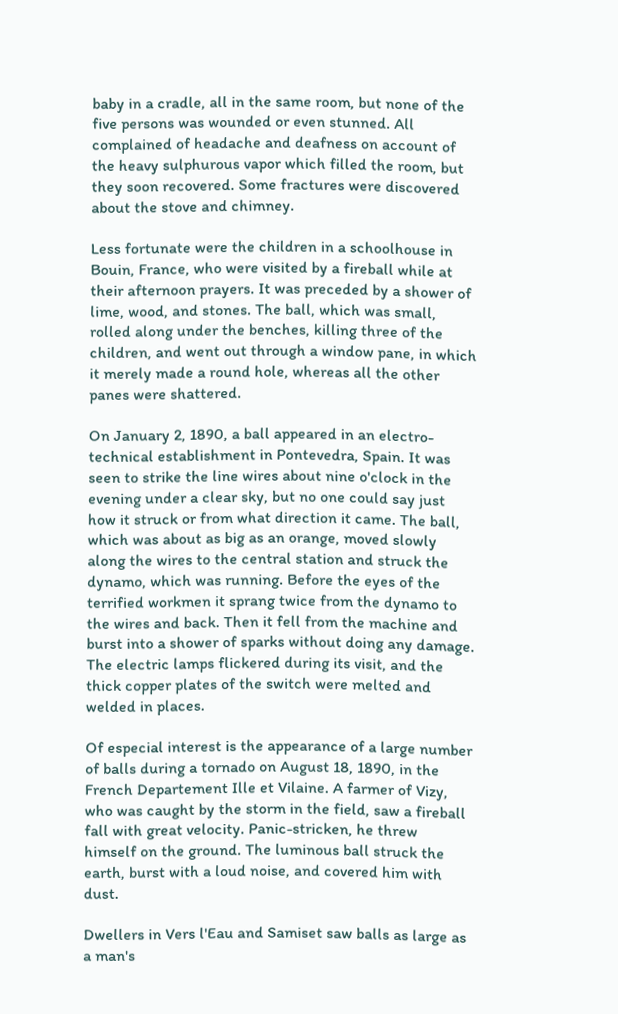baby in a cradle, all in the same room, but none of the five persons was wounded or even stunned. All complained of headache and deafness on account of the heavy sulphurous vapor which filled the room, but they soon recovered. Some fractures were discovered about the stove and chimney.

Less fortunate were the children in a schoolhouse in Bouin, France, who were visited by a fireball while at their afternoon prayers. It was preceded by a shower of lime, wood, and stones. The ball, which was small, rolled along under the benches, killing three of the children, and went out through a window pane, in which it merely made a round hole, whereas all the other panes were shattered.

On January 2, 1890, a ball appeared in an electro-technical establishment in Pontevedra, Spain. It was seen to strike the line wires about nine o'clock in the evening under a clear sky, but no one could say just how it struck or from what direction it came. The ball, which was about as big as an orange, moved slowly along the wires to the central station and struck the dynamo, which was running. Before the eyes of the terrified workmen it sprang twice from the dynamo to the wires and back. Then it fell from the machine and burst into a shower of sparks without doing any damage. The electric lamps flickered during its visit, and the thick copper plates of the switch were melted and welded in places.

Of especial interest is the appearance of a large number of balls during a tornado on August 18, 1890, in the French Departement Ille et Vilaine. A farmer of Vizy, who was caught by the storm in the field, saw a fireball fall with great velocity. Panic-stricken, he threw himself on the ground. The luminous ball struck the earth, burst with a loud noise, and covered him with dust.

Dwellers in Vers l'Eau and Samiset saw balls as large as a man's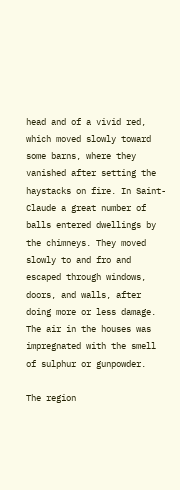head and of a vivid red, which moved slowly toward some barns, where they vanished after setting the haystacks on fire. In Saint-Claude a great number of balls entered dwellings by the chimneys. They moved slowly to and fro and escaped through windows, doors, and walls, after doing more or less damage. The air in the houses was impregnated with the smell of sulphur or gunpowder.

The region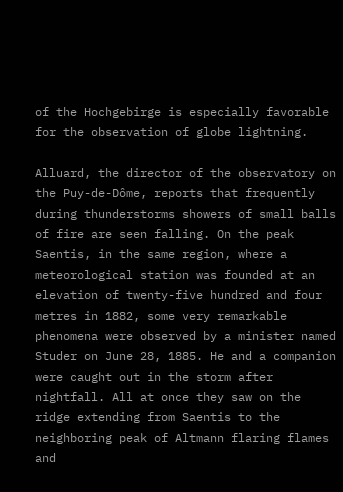of the Hochgebirge is especially favorable for the observation of globe lightning.

Alluard, the director of the observatory on the Puy-de-Dôme, reports that frequently during thunderstorms showers of small balls of fire are seen falling. On the peak Saentis, in the same region, where a meteorological station was founded at an elevation of twenty-five hundred and four metres in 1882, some very remarkable phenomena were observed by a minister named Studer on June 28, 1885. He and a companion were caught out in the storm after nightfall. All at once they saw on the ridge extending from Saentis to the neighboring peak of Altmann flaring flames and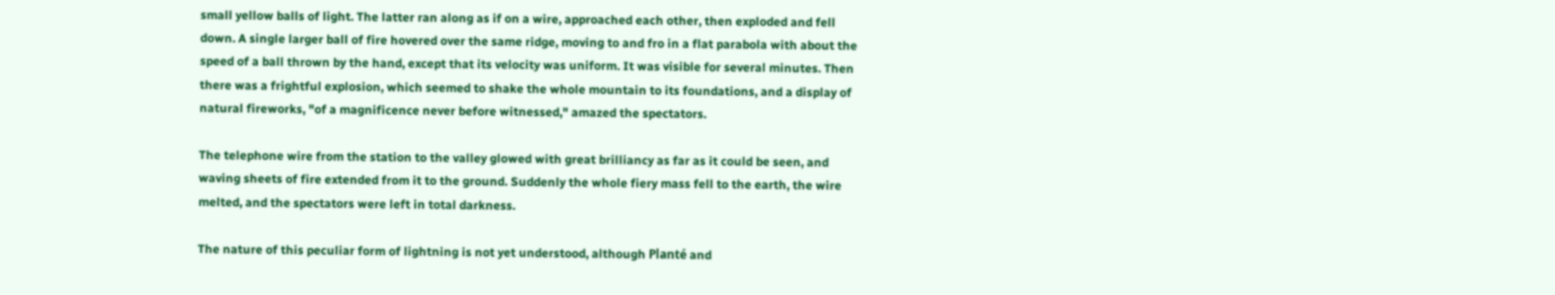small yellow balls of light. The latter ran along as if on a wire, approached each other, then exploded and fell down. A single larger ball of fire hovered over the same ridge, moving to and fro in a flat parabola with about the speed of a ball thrown by the hand, except that its velocity was uniform. It was visible for several minutes. Then there was a frightful explosion, which seemed to shake the whole mountain to its foundations, and a display of natural fireworks, "of a magnificence never before witnessed," amazed the spectators.

The telephone wire from the station to the valley glowed with great brilliancy as far as it could be seen, and waving sheets of fire extended from it to the ground. Suddenly the whole fiery mass fell to the earth, the wire melted, and the spectators were left in total darkness.

The nature of this peculiar form of lightning is not yet understood, although Planté and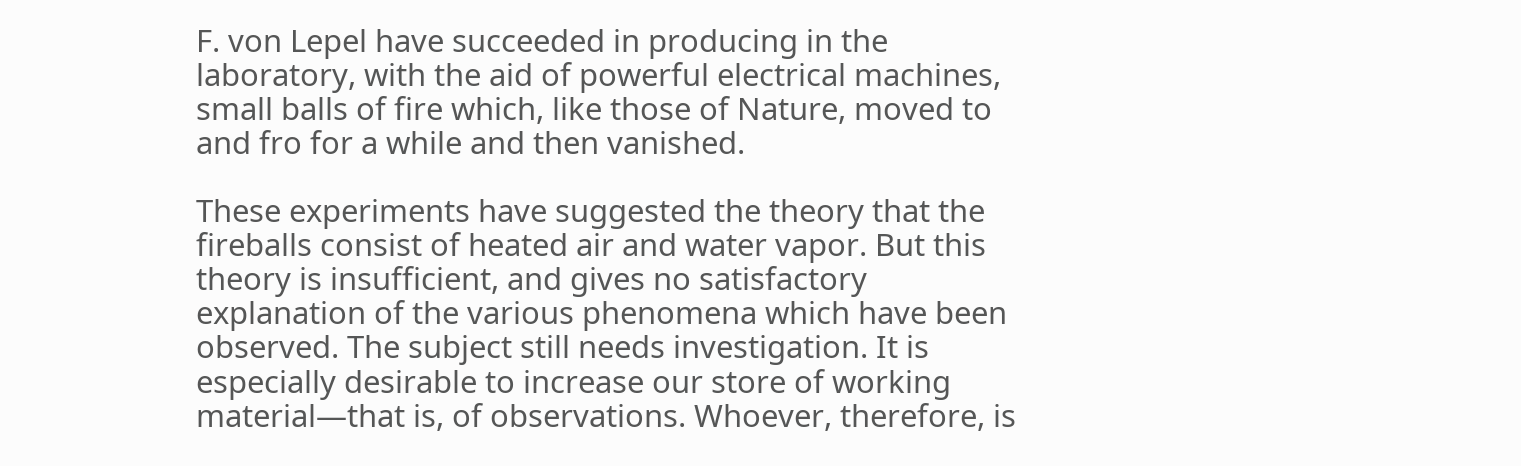F. von Lepel have succeeded in producing in the laboratory, with the aid of powerful electrical machines, small balls of fire which, like those of Nature, moved to and fro for a while and then vanished.

These experiments have suggested the theory that the fireballs consist of heated air and water vapor. But this theory is insufficient, and gives no satisfactory explanation of the various phenomena which have been observed. The subject still needs investigation. It is especially desirable to increase our store of working material—that is, of observations. Whoever, therefore, is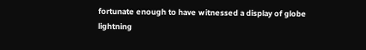fortunate enough to have witnessed a display of globe lightning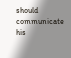should communicate his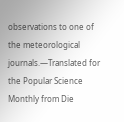observations to one of the meteorological journals.—Translated for the Popular Science Monthly from Die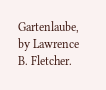Gartenlaube, by Lawrence B. Fletcher.